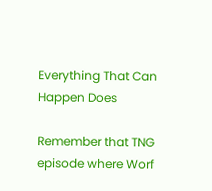Everything That Can Happen Does

Remember that TNG episode where Worf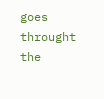goes throught the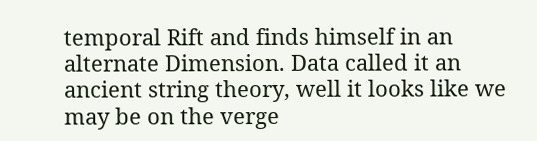temporal Rift and finds himself in an alternate Dimension. Data called it an ancient string theory, well it looks like we may be on the verge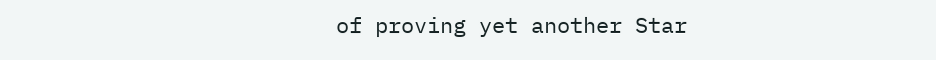of proving yet another Star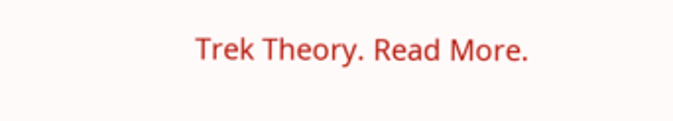Trek Theory. Read More.